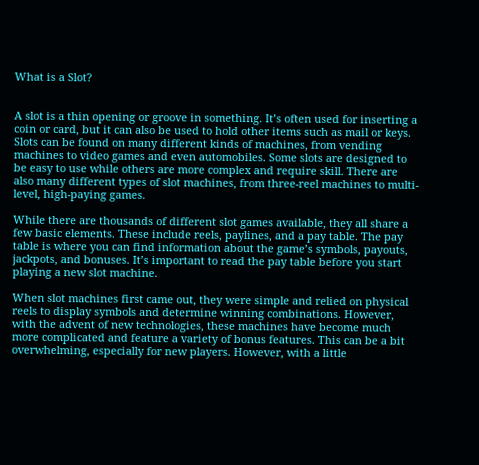What is a Slot?


A slot is a thin opening or groove in something. It’s often used for inserting a coin or card, but it can also be used to hold other items such as mail or keys. Slots can be found on many different kinds of machines, from vending machines to video games and even automobiles. Some slots are designed to be easy to use while others are more complex and require skill. There are also many different types of slot machines, from three-reel machines to multi-level, high-paying games.

While there are thousands of different slot games available, they all share a few basic elements. These include reels, paylines, and a pay table. The pay table is where you can find information about the game’s symbols, payouts, jackpots, and bonuses. It’s important to read the pay table before you start playing a new slot machine.

When slot machines first came out, they were simple and relied on physical reels to display symbols and determine winning combinations. However, with the advent of new technologies, these machines have become much more complicated and feature a variety of bonus features. This can be a bit overwhelming, especially for new players. However, with a little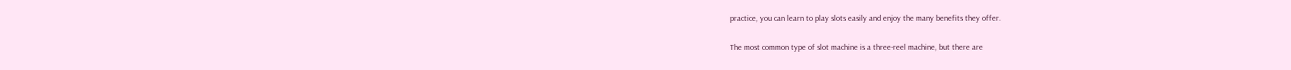practice, you can learn to play slots easily and enjoy the many benefits they offer.

The most common type of slot machine is a three-reel machine, but there are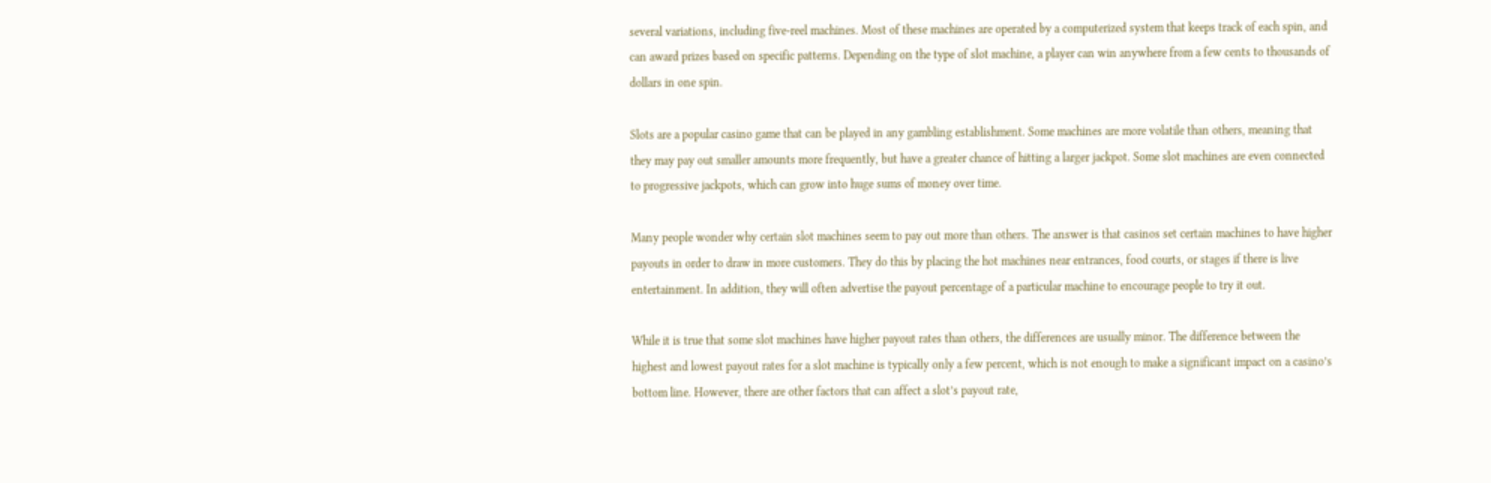several variations, including five-reel machines. Most of these machines are operated by a computerized system that keeps track of each spin, and can award prizes based on specific patterns. Depending on the type of slot machine, a player can win anywhere from a few cents to thousands of dollars in one spin.

Slots are a popular casino game that can be played in any gambling establishment. Some machines are more volatile than others, meaning that they may pay out smaller amounts more frequently, but have a greater chance of hitting a larger jackpot. Some slot machines are even connected to progressive jackpots, which can grow into huge sums of money over time.

Many people wonder why certain slot machines seem to pay out more than others. The answer is that casinos set certain machines to have higher payouts in order to draw in more customers. They do this by placing the hot machines near entrances, food courts, or stages if there is live entertainment. In addition, they will often advertise the payout percentage of a particular machine to encourage people to try it out.

While it is true that some slot machines have higher payout rates than others, the differences are usually minor. The difference between the highest and lowest payout rates for a slot machine is typically only a few percent, which is not enough to make a significant impact on a casino’s bottom line. However, there are other factors that can affect a slot’s payout rate,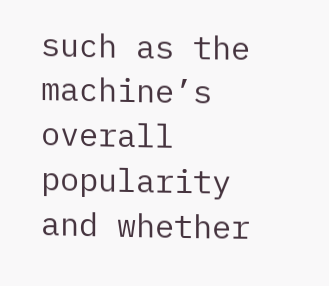such as the machine’s overall popularity and whether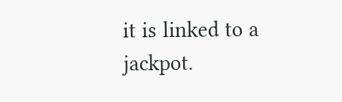it is linked to a jackpot.